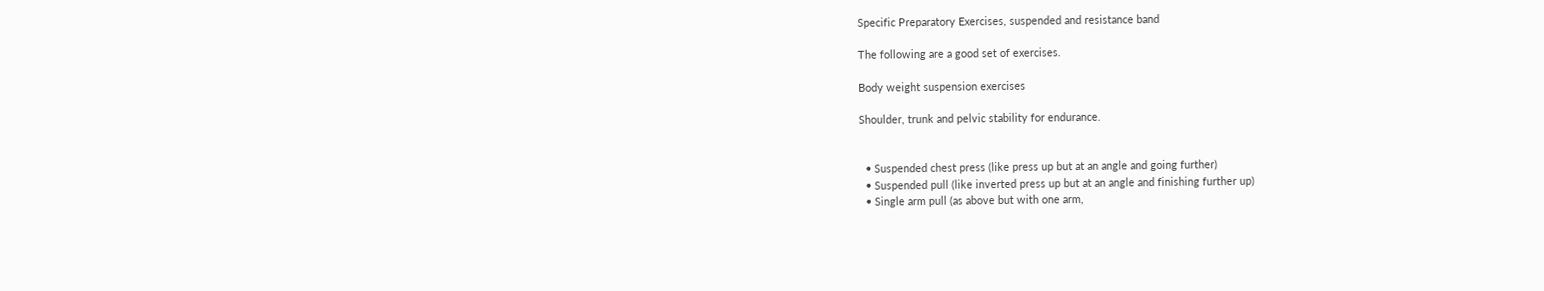Specific Preparatory Exercises, suspended and resistance band

The following are a good set of exercises.

Body weight suspension exercises

Shoulder, trunk and pelvic stability for endurance.


  • Suspended chest press (like press up but at an angle and going further)
  • Suspended pull (like inverted press up but at an angle and finishing further up)
  • Single arm pull (as above but with one arm,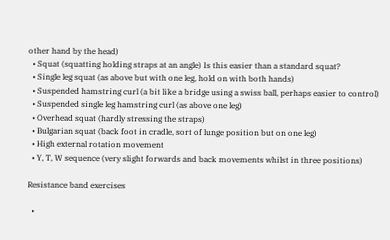other hand by the head)
  • Squat (squatting holding straps at an angle) Is this easier than a standard squat?
  • Single leg squat (as above but with one leg, hold on with both hands)
  • Suspended hamstring curl (a bit like a bridge using a swiss ball, perhaps easier to control)
  • Suspended single leg hamstring curl (as above one leg)
  • Overhead squat (hardly stressing the straps)
  • Bulgarian squat (back foot in cradle, sort of lunge position but on one leg)
  • High external rotation movement
  • Y, T, W sequence (very slight forwards and back movements whilst in three positions)

Resistance band exercises

  •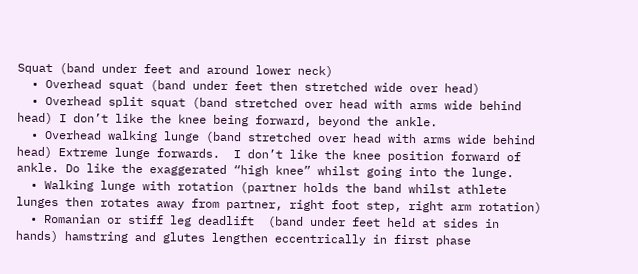Squat (band under feet and around lower neck)
  • Overhead squat (band under feet then stretched wide over head)
  • Overhead split squat (band stretched over head with arms wide behind head) I don’t like the knee being forward, beyond the ankle.
  • Overhead walking lunge (band stretched over head with arms wide behind head) Extreme lunge forwards.  I don’t like the knee position forward of ankle. Do like the exaggerated “high knee” whilst going into the lunge.
  • Walking lunge with rotation (partner holds the band whilst athlete lunges then rotates away from partner, right foot step, right arm rotation)
  • Romanian or stiff leg deadlift  (band under feet held at sides in hands) hamstring and glutes lengthen eccentrically in first phase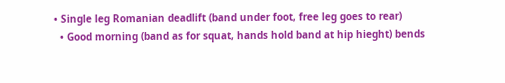• Single leg Romanian deadlift (band under foot, free leg goes to rear)
  • Good morning (band as for squat, hands hold band at hip hieght) bends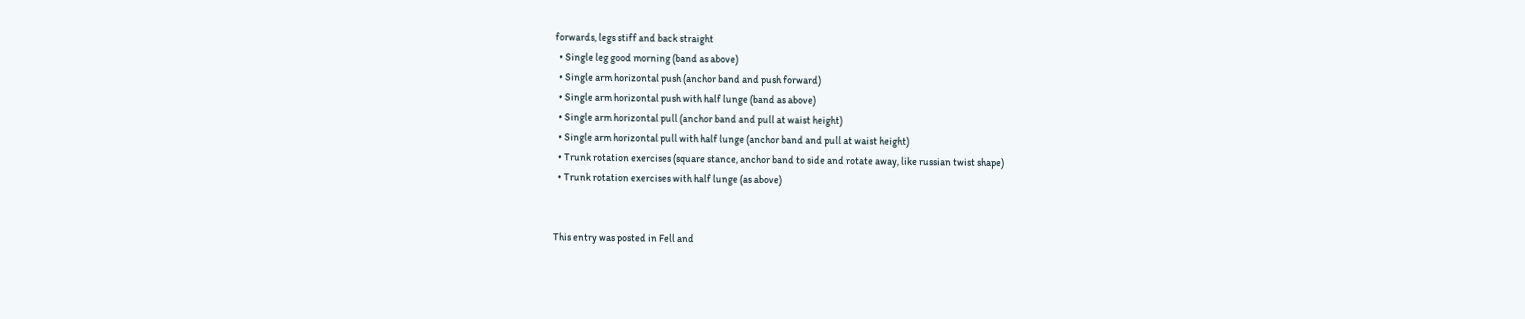forwards, legs stiff and back straight
  • Single leg good morning (band as above)
  • Single arm horizontal push (anchor band and push forward)
  • Single arm horizontal push with half lunge (band as above)
  • Single arm horizontal pull (anchor band and pull at waist height)
  • Single arm horizontal pull with half lunge (anchor band and pull at waist height)
  • Trunk rotation exercises (square stance, anchor band to side and rotate away, like russian twist shape)
  • Trunk rotation exercises with half lunge (as above)


This entry was posted in Fell and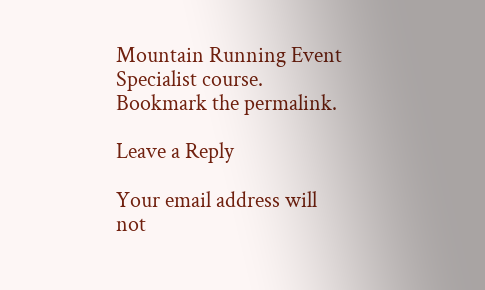Mountain Running Event Specialist course. Bookmark the permalink.

Leave a Reply

Your email address will not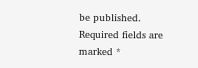be published. Required fields are marked *